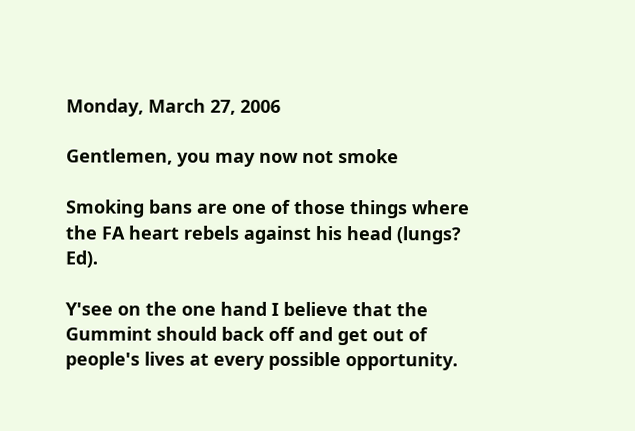Monday, March 27, 2006

Gentlemen, you may now not smoke

Smoking bans are one of those things where the FA heart rebels against his head (lungs? Ed).

Y'see on the one hand I believe that the Gummint should back off and get out of people's lives at every possible opportunity.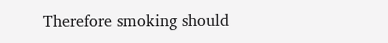Therefore smoking should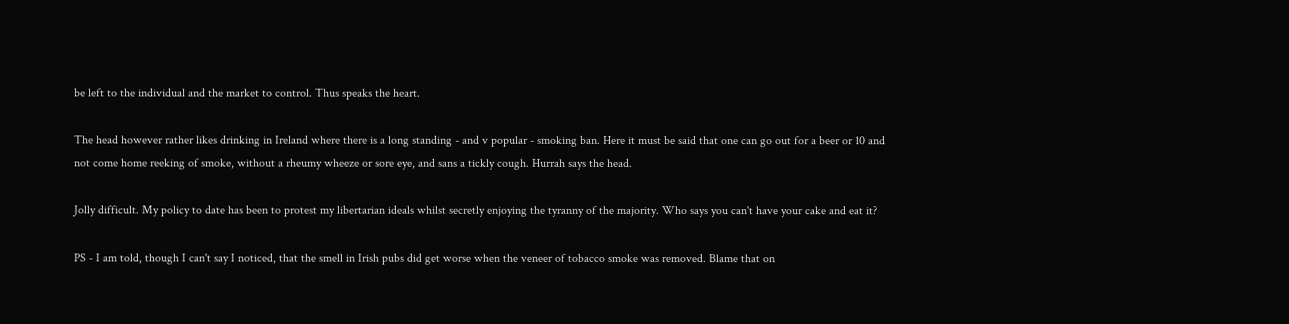be left to the individual and the market to control. Thus speaks the heart.

The head however rather likes drinking in Ireland where there is a long standing - and v popular - smoking ban. Here it must be said that one can go out for a beer or 10 and not come home reeking of smoke, without a rheumy wheeze or sore eye, and sans a tickly cough. Hurrah says the head.

Jolly difficult. My policy to date has been to protest my libertarian ideals whilst secretly enjoying the tyranny of the majority. Who says you can't have your cake and eat it?

PS - I am told, though I can't say I noticed, that the smell in Irish pubs did get worse when the veneer of tobacco smoke was removed. Blame that on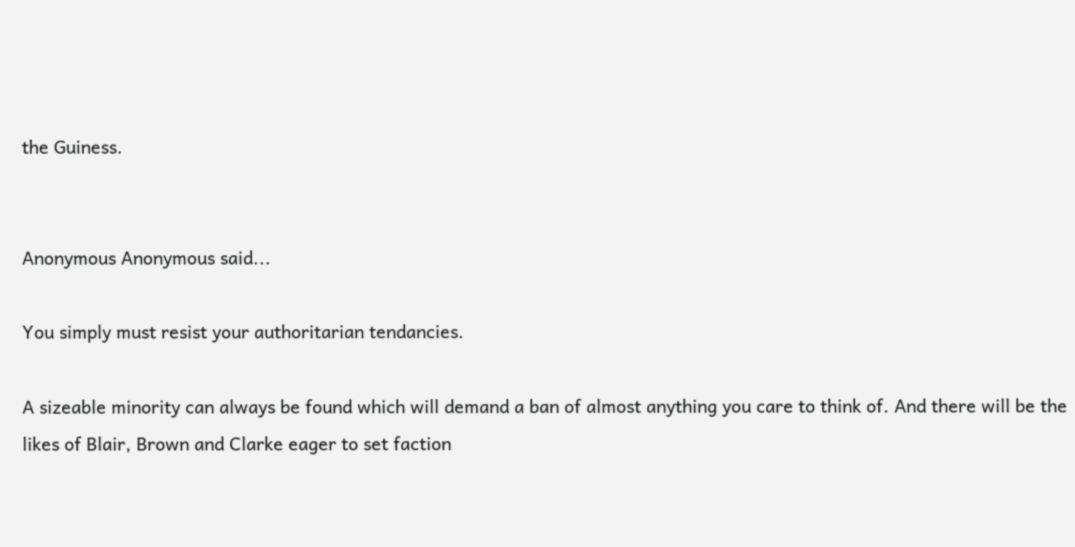the Guiness.


Anonymous Anonymous said...

You simply must resist your authoritarian tendancies.

A sizeable minority can always be found which will demand a ban of almost anything you care to think of. And there will be the likes of Blair, Brown and Clarke eager to set faction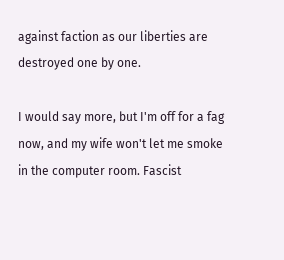against faction as our liberties are destroyed one by one.

I would say more, but I'm off for a fag now, and my wife won't let me smoke in the computer room. Fascist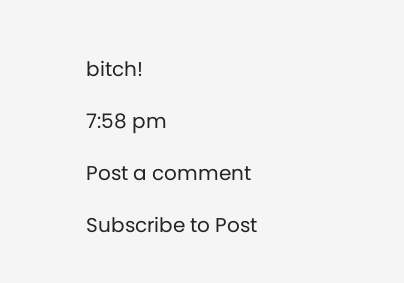bitch!

7:58 pm

Post a comment

Subscribe to Post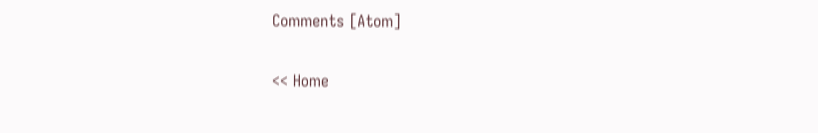Comments [Atom]

<< Home